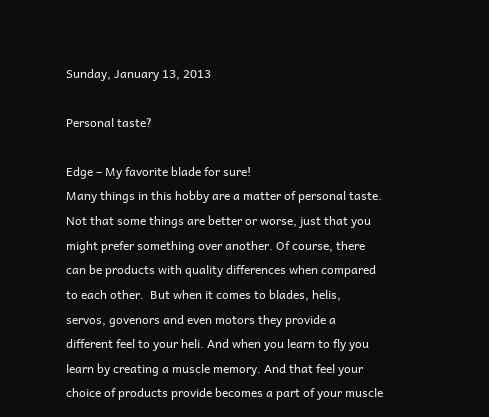Sunday, January 13, 2013

Personal taste?

Edge – My favorite blade for sure!
Many things in this hobby are a matter of personal taste. Not that some things are better or worse, just that you might prefer something over another. Of course, there can be products with quality differences when compared to each other.  But when it comes to blades, helis, servos, govenors and even motors they provide a different feel to your heli. And when you learn to fly you learn by creating a muscle memory. And that feel your choice of products provide becomes a part of your muscle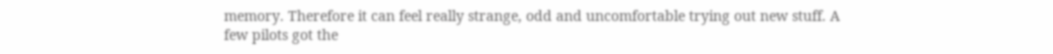memory. Therefore it can feel really strange, odd and uncomfortable trying out new stuff. A few pilots got the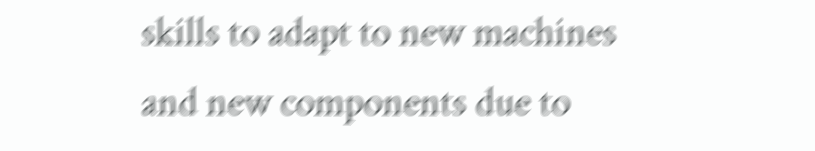skills to adapt to new machines and new components due to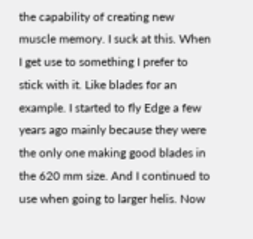the capability of creating new muscle memory. I suck at this. When I get use to something I prefer to stick with it. Like blades for an example. I started to fly Edge a few years ago mainly because they were the only one making good blades in the 620 mm size. And I continued to use when going to larger helis. Now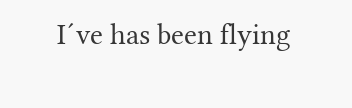I´ve has been flying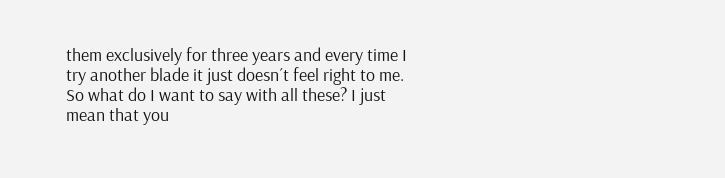them exclusively for three years and every time I try another blade it just doesn´t feel right to me.  So what do I want to say with all these? I just mean that you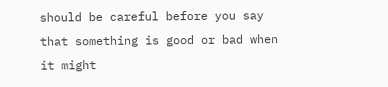should be careful before you say that something is good or bad when it might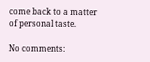come back to a matter of personal taste.

No comments: